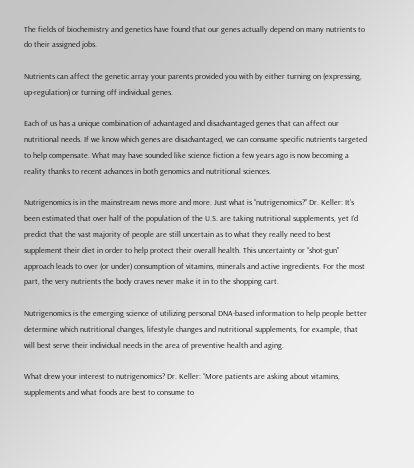The fields of biochemistry and genetics have found that our genes actually depend on many nutrients to do their assigned jobs.

Nutrients can affect the genetic array your parents provided you with by either turning on (expressing, up-regulation) or turning off individual genes.

Each of us has a unique combination of advantaged and disadvantaged genes that can affect our nutritional needs. If we know which genes are disadvantaged, we can consume specific nutrients targeted to help compensate. What may have sounded like science fiction a few years ago is now becoming a reality thanks to recent advances in both genomics and nutritional sciences.

Nutrigenomics is in the mainstream news more and more. Just what is “nutrigenomics?” Dr. Keller: It’s been estimated that over half of the population of the U.S. are taking nutritional supplements, yet I’d predict that the vast majority of people are still uncertain as to what they really need to best supplement their diet in order to help protect their overall health. This uncertainty or “shot-gun” approach leads to over (or under) consumption of vitamins, minerals and active ingredients. For the most part, the very nutrients the body craves never make it in to the shopping cart.

Nutrigenomics is the emerging science of utilizing personal DNA-based information to help people better determine which nutritional changes, lifestyle changes and nutritional supplements, for example, that will best serve their individual needs in the area of preventive health and aging.

What drew your interest to nutrigenomics? Dr. Keller: “More patients are asking about vitamins, supplements and what foods are best to consume to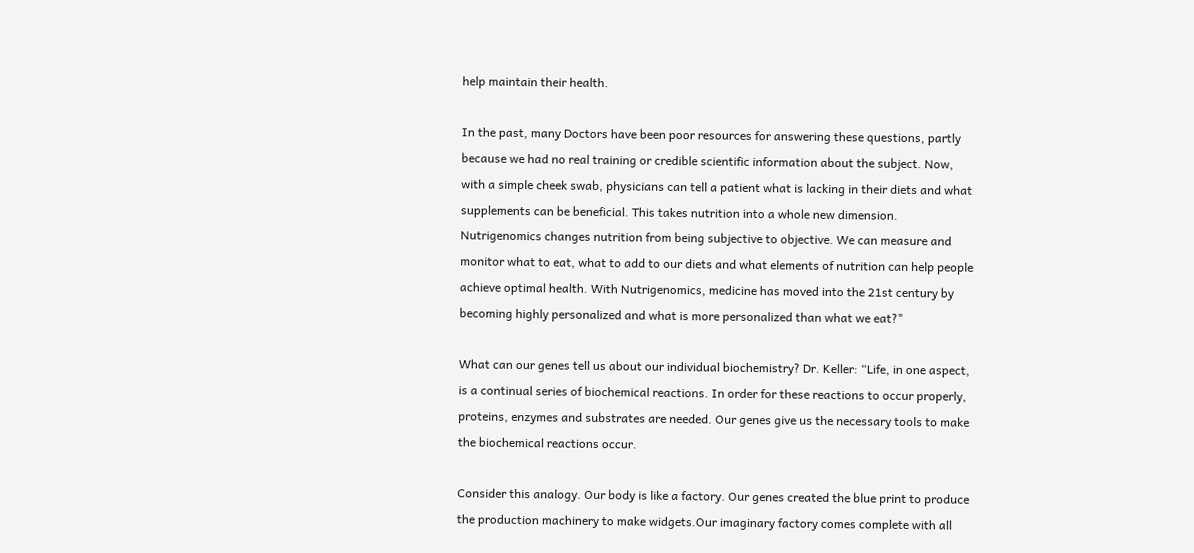help maintain their health.

In the past, many Doctors have been poor resources for answering these questions, partly because we had no real training or credible scientific information about the subject. Now, with a simple cheek swab, physicians can tell a patient what is lacking in their diets and what supplements can be beneficial. This takes nutrition into a whole new dimension. Nutrigenomics changes nutrition from being subjective to objective. We can measure and monitor what to eat, what to add to our diets and what elements of nutrition can help people achieve optimal health. With Nutrigenomics, medicine has moved into the 21st century by becoming highly personalized and what is more personalized than what we eat?"

What can our genes tell us about our individual biochemistry? Dr. Keller: “Life, in one aspect, is a continual series of biochemical reactions. In order for these reactions to occur properly, proteins, enzymes and substrates are needed. Our genes give us the necessary tools to make the biochemical reactions occur.

Consider this analogy. Our body is like a factory. Our genes created the blue print to produce the production machinery to make widgets.Our imaginary factory comes complete with all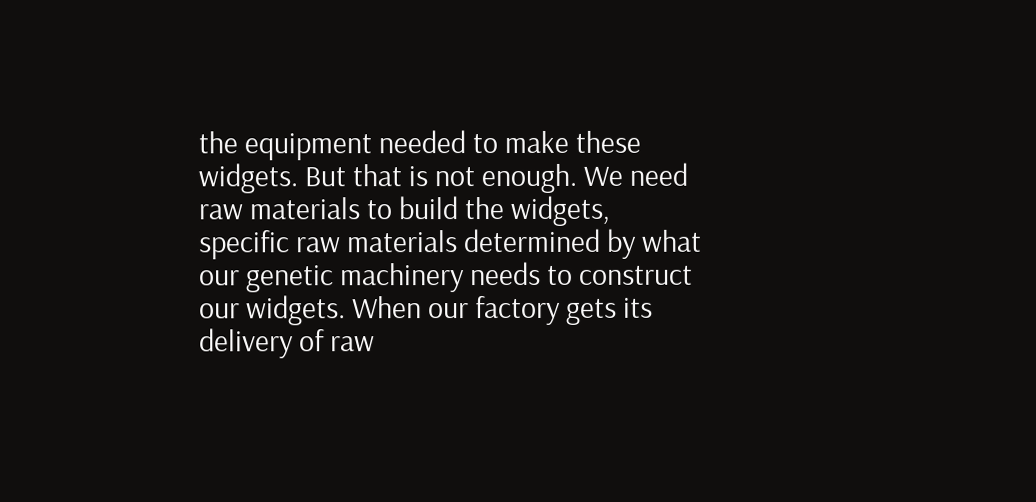the equipment needed to make these widgets. But that is not enough. We need raw materials to build the widgets, specific raw materials determined by what our genetic machinery needs to construct our widgets. When our factory gets its delivery of raw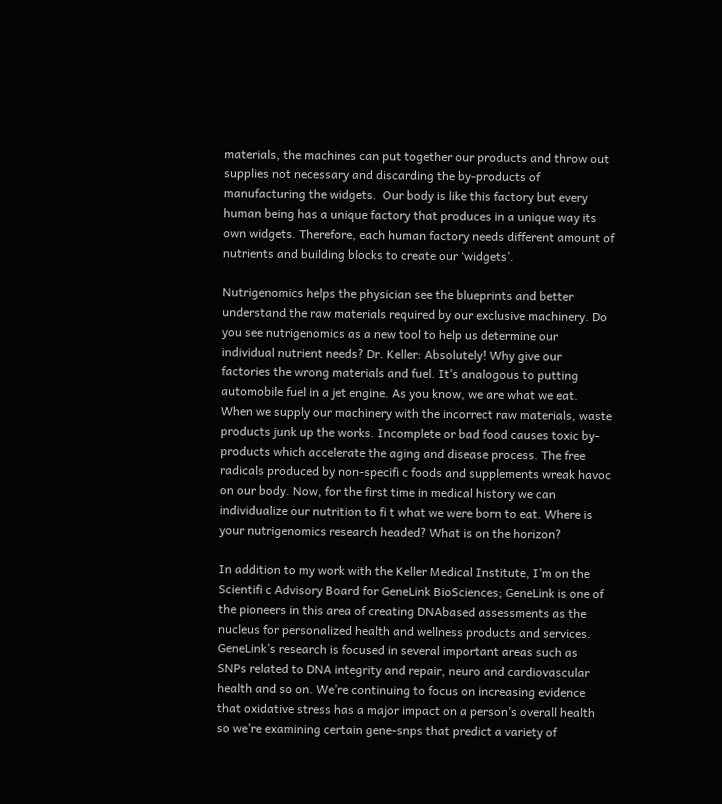materials, the machines can put together our products and throw out supplies not necessary and discarding the by-products of manufacturing the widgets.  Our body is like this factory but every human being has a unique factory that produces in a unique way its own widgets. Therefore, each human factory needs different amount of nutrients and building blocks to create our ‘widgets’.

Nutrigenomics helps the physician see the blueprints and better understand the raw materials required by our exclusive machinery. Do you see nutrigenomics as a new tool to help us determine our individual nutrient needs? Dr. Keller: Absolutely! Why give our factories the wrong materials and fuel. It’s analogous to putting automobile fuel in a jet engine. As you know, we are what we eat. When we supply our machinery with the incorrect raw materials, waste products junk up the works. Incomplete or bad food causes toxic by-products which accelerate the aging and disease process. The free radicals produced by non-specifi c foods and supplements wreak havoc on our body. Now, for the first time in medical history we can individualize our nutrition to fi t what we were born to eat. Where is your nutrigenomics research headed? What is on the horizon?

In addition to my work with the Keller Medical Institute, I’m on the Scientifi c Advisory Board for GeneLink BioSciences; GeneLink is one of the pioneers in this area of creating DNAbased assessments as the nucleus for personalized health and wellness products and services. GeneLink’s research is focused in several important areas such as SNPs related to DNA integrity and repair, neuro and cardiovascular health and so on. We’re continuing to focus on increasing evidence that oxidative stress has a major impact on a person’s overall health so we’re examining certain gene-snps that predict a variety of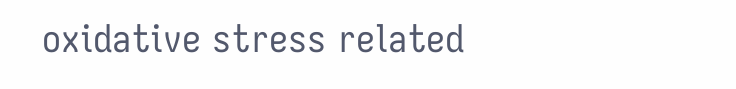oxidative stress related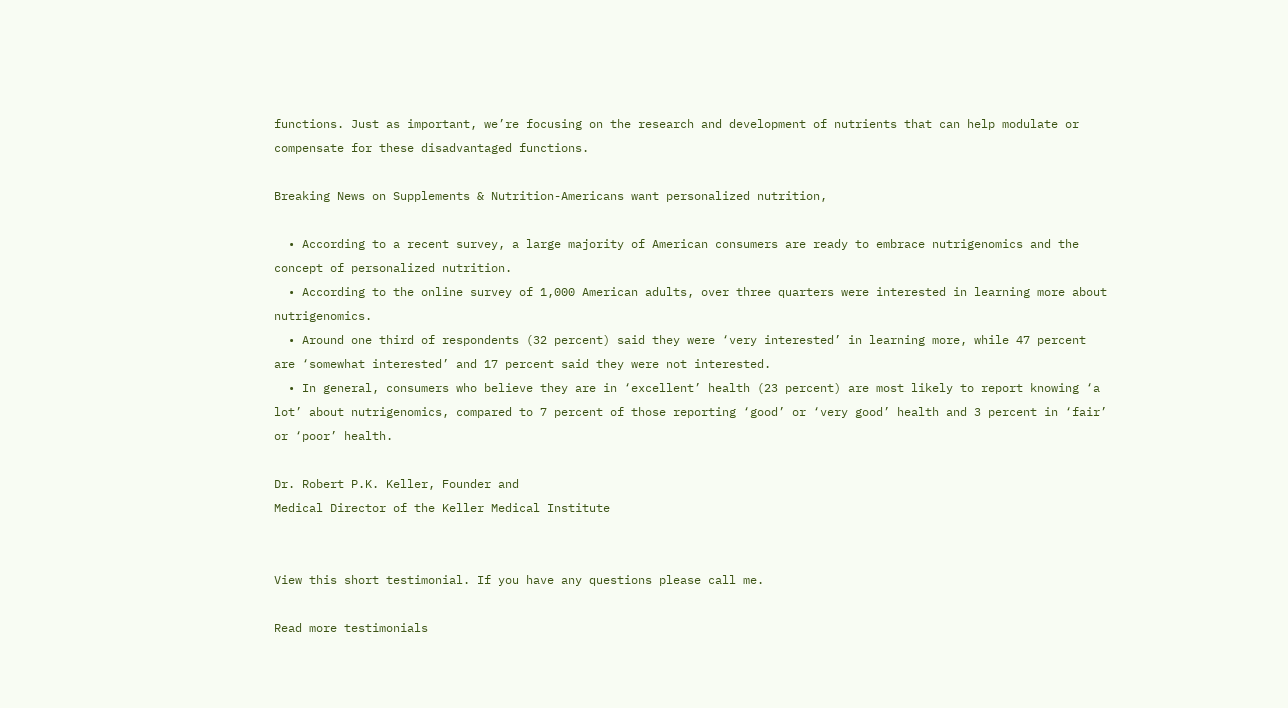functions. Just as important, we’re focusing on the research and development of nutrients that can help modulate or compensate for these disadvantaged functions.

Breaking News on Supplements & Nutrition-Americans want personalized nutrition,

  • According to a recent survey, a large majority of American consumers are ready to embrace nutrigenomics and the concept of personalized nutrition.
  • According to the online survey of 1,000 American adults, over three quarters were interested in learning more about nutrigenomics.
  • Around one third of respondents (32 percent) said they were ‘very interested’ in learning more, while 47 percent are ‘somewhat interested’ and 17 percent said they were not interested.
  • In general, consumers who believe they are in ‘excellent’ health (23 percent) are most likely to report knowing ‘a lot’ about nutrigenomics, compared to 7 percent of those reporting ‘good’ or ‘very good’ health and 3 percent in ‘fair’ or ‘poor’ health.

Dr. Robert P.K. Keller, Founder and
Medical Director of the Keller Medical Institute


View this short testimonial. If you have any questions please call me.

Read more testimonials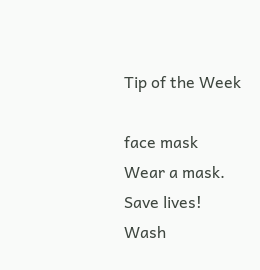Tip of the Week

face mask
Wear a mask.
Save lives!
Wash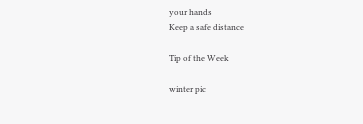your hands
Keep a safe distance

Tip of the Week

winter pic